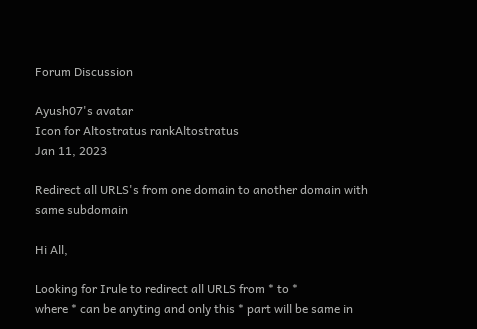Forum Discussion

Ayush07's avatar
Icon for Altostratus rankAltostratus
Jan 11, 2023

Redirect all URLS's from one domain to another domain with same subdomain

Hi All,

Looking for Irule to redirect all URLS from * to *
where * can be anyting and only this * part will be same in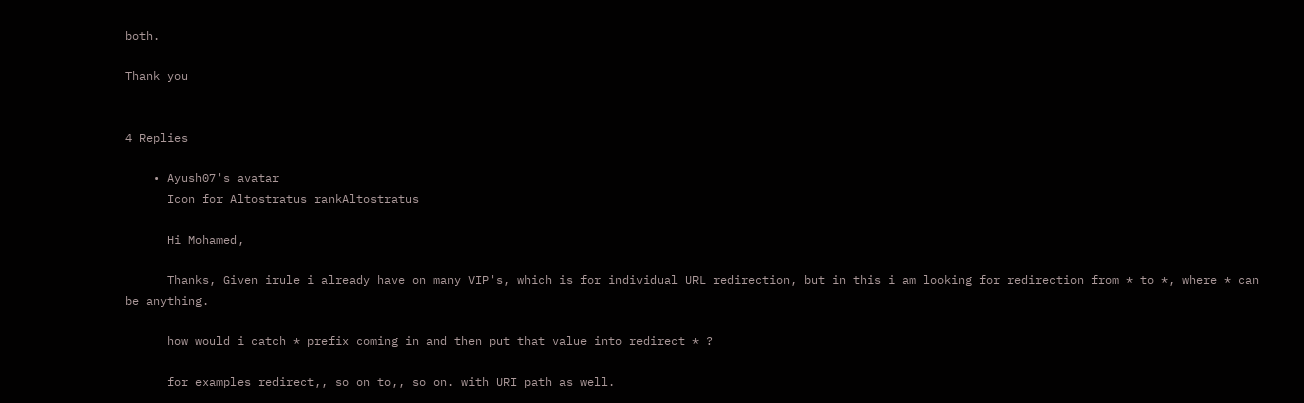both.

Thank you


4 Replies

    • Ayush07's avatar
      Icon for Altostratus rankAltostratus

      Hi Mohamed,

      Thanks, Given irule i already have on many VIP's, which is for individual URL redirection, but in this i am looking for redirection from * to *, where * can be anything.

      how would i catch * prefix coming in and then put that value into redirect * ?

      for examples redirect,, so on to,, so on. with URI path as well.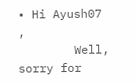• Hi Ayush07 ,
        Well, sorry for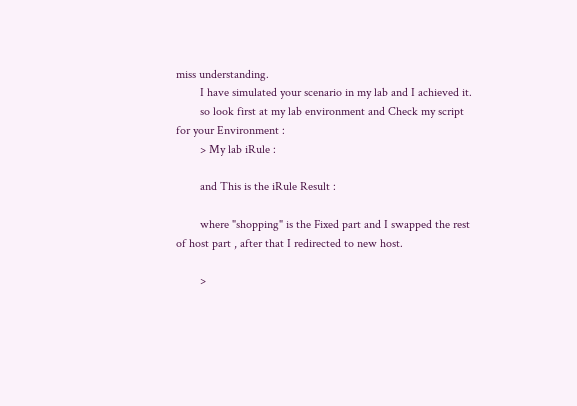miss understanding.
        I have simulated your scenario in my lab and I achieved it.
        so look first at my lab environment and Check my script for your Environment :
        > My lab iRule :

        and This is the iRule Result :

        where "shopping" is the Fixed part and I swapped the rest of host part , after that I redirected to new host.

        >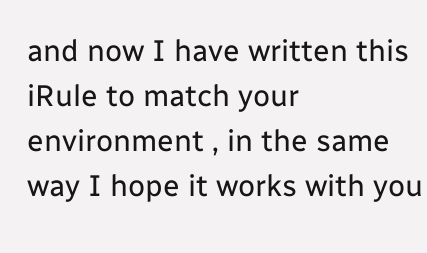and now I have written this iRule to match your environment , in the same way I hope it works with you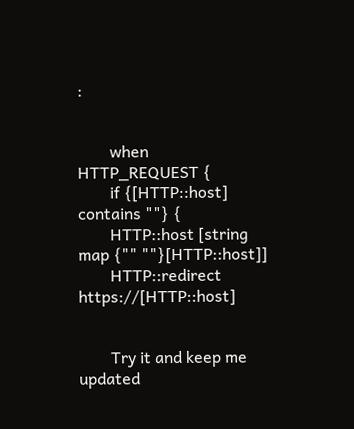:


        when HTTP_REQUEST {
        if {[HTTP::host] contains ""} {
        HTTP::host [string map {"" ""}[HTTP::host]]
        HTTP::redirect https://[HTTP::host]


        Try it and keep me updated